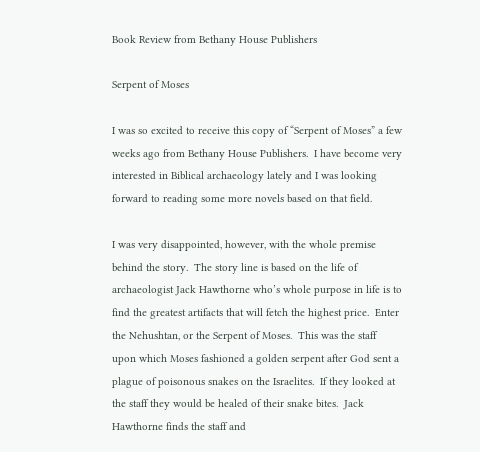Book Review from Bethany House Publishers

Serpent of Moses

I was so excited to receive this copy of “Serpent of Moses” a few weeks ago from Bethany House Publishers.  I have become very interested in Biblical archaeology lately and I was looking forward to reading some more novels based on that field.

I was very disappointed, however, with the whole premise behind the story.  The story line is based on the life of archaeologist Jack Hawthorne who’s whole purpose in life is to find the greatest artifacts that will fetch the highest price.  Enter the Nehushtan, or the Serpent of Moses.  This was the staff upon which Moses fashioned a golden serpent after God sent a plague of poisonous snakes on the Israelites.  If they looked at the staff they would be healed of their snake bites.  Jack Hawthorne finds the staff and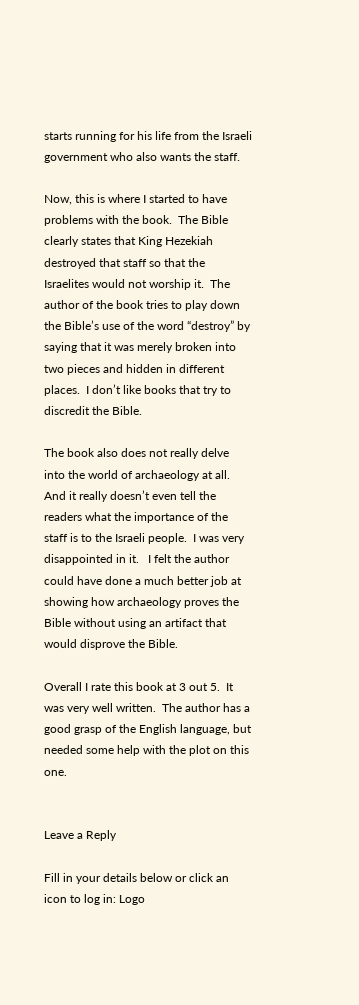starts running for his life from the Israeli government who also wants the staff.

Now, this is where I started to have problems with the book.  The Bible clearly states that King Hezekiah destroyed that staff so that the Israelites would not worship it.  The author of the book tries to play down the Bible’s use of the word “destroy” by saying that it was merely broken into two pieces and hidden in different places.  I don’t like books that try to discredit the Bible.

The book also does not really delve into the world of archaeology at all.  And it really doesn’t even tell the readers what the importance of the staff is to the Israeli people.  I was very disappointed in it.   I felt the author could have done a much better job at showing how archaeology proves the Bible without using an artifact that would disprove the Bible.

Overall I rate this book at 3 out 5.  It was very well written.  The author has a good grasp of the English language, but needed some help with the plot on this one.


Leave a Reply

Fill in your details below or click an icon to log in: Logo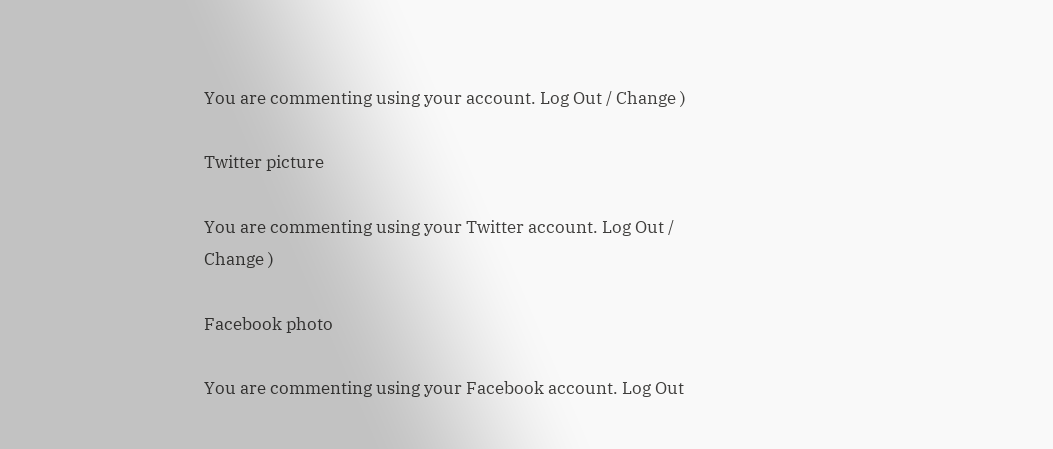You are commenting using your account. Log Out / Change )

Twitter picture

You are commenting using your Twitter account. Log Out / Change )

Facebook photo

You are commenting using your Facebook account. Log Out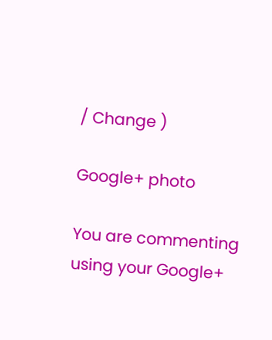/ Change )

Google+ photo

You are commenting using your Google+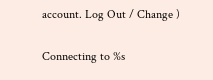account. Log Out / Change )

Connecting to %s